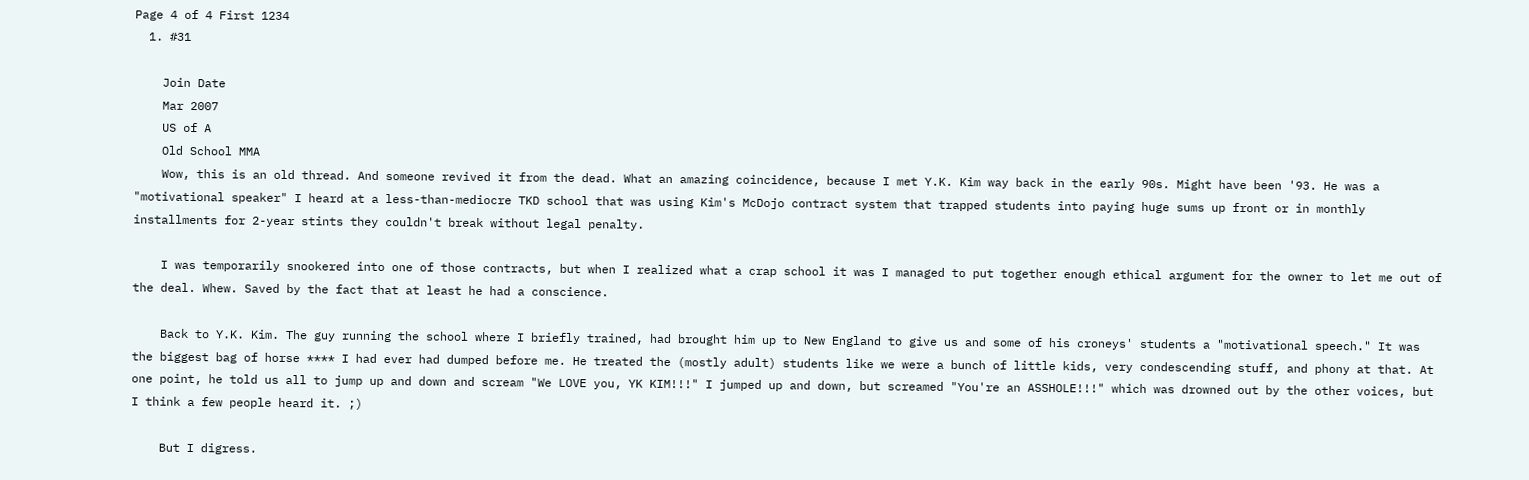Page 4 of 4 First 1234
  1. #31

    Join Date
    Mar 2007
    US of A
    Old School MMA
    Wow, this is an old thread. And someone revived it from the dead. What an amazing coincidence, because I met Y.K. Kim way back in the early 90s. Might have been '93. He was a "motivational speaker" I heard at a less-than-mediocre TKD school that was using Kim's McDojo contract system that trapped students into paying huge sums up front or in monthly installments for 2-year stints they couldn't break without legal penalty.

    I was temporarily snookered into one of those contracts, but when I realized what a crap school it was I managed to put together enough ethical argument for the owner to let me out of the deal. Whew. Saved by the fact that at least he had a conscience.

    Back to Y.K. Kim. The guy running the school where I briefly trained, had brought him up to New England to give us and some of his croneys' students a "motivational speech." It was the biggest bag of horse **** I had ever had dumped before me. He treated the (mostly adult) students like we were a bunch of little kids, very condescending stuff, and phony at that. At one point, he told us all to jump up and down and scream "We LOVE you, YK KIM!!!" I jumped up and down, but screamed "You're an ASSHOLE!!!" which was drowned out by the other voices, but I think a few people heard it. ;)

    But I digress.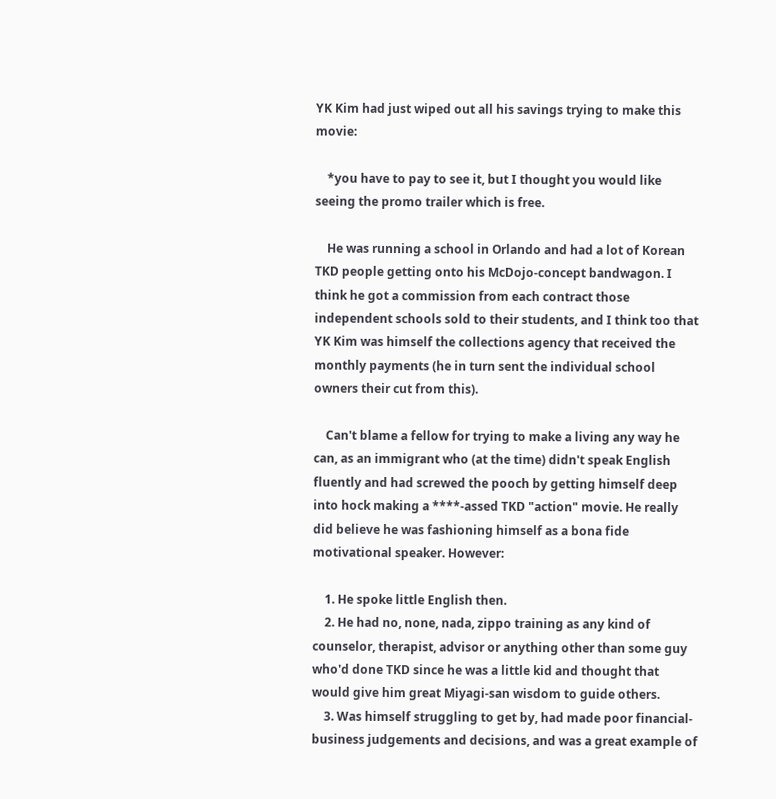YK Kim had just wiped out all his savings trying to make this movie:

    *you have to pay to see it, but I thought you would like seeing the promo trailer which is free.

    He was running a school in Orlando and had a lot of Korean TKD people getting onto his McDojo-concept bandwagon. I think he got a commission from each contract those independent schools sold to their students, and I think too that YK Kim was himself the collections agency that received the monthly payments (he in turn sent the individual school owners their cut from this).

    Can't blame a fellow for trying to make a living any way he can, as an immigrant who (at the time) didn't speak English fluently and had screwed the pooch by getting himself deep into hock making a ****-assed TKD "action" movie. He really did believe he was fashioning himself as a bona fide motivational speaker. However:

    1. He spoke little English then.
    2. He had no, none, nada, zippo training as any kind of counselor, therapist, advisor or anything other than some guy who'd done TKD since he was a little kid and thought that would give him great Miyagi-san wisdom to guide others.
    3. Was himself struggling to get by, had made poor financial-business judgements and decisions, and was a great example of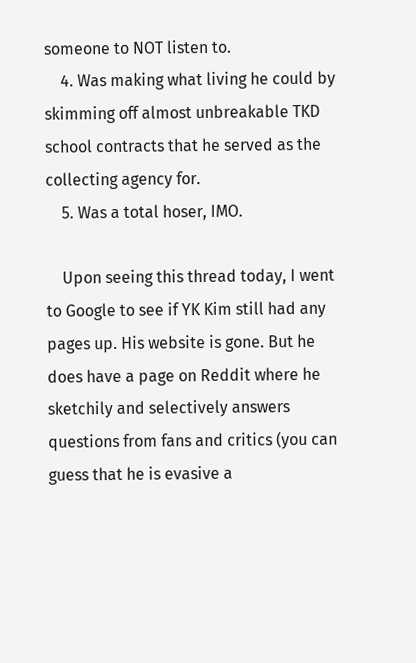someone to NOT listen to.
    4. Was making what living he could by skimming off almost unbreakable TKD school contracts that he served as the collecting agency for.
    5. Was a total hoser, IMO.

    Upon seeing this thread today, I went to Google to see if YK Kim still had any pages up. His website is gone. But he does have a page on Reddit where he sketchily and selectively answers questions from fans and critics (you can guess that he is evasive a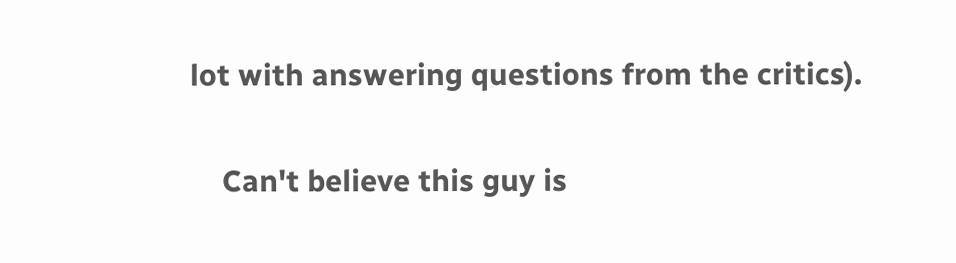lot with answering questions from the critics).

    Can't believe this guy is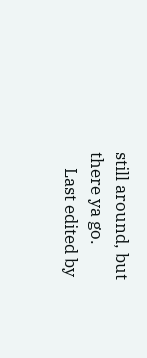still around, but there ya go.
    Last edited by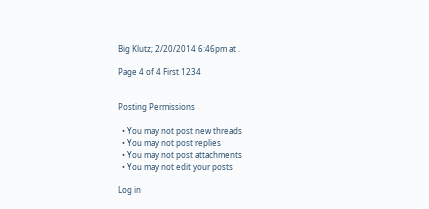Big Klutz; 2/20/2014 6:46pm at .

Page 4 of 4 First 1234


Posting Permissions

  • You may not post new threads
  • You may not post replies
  • You may not post attachments
  • You may not edit your posts

Log in